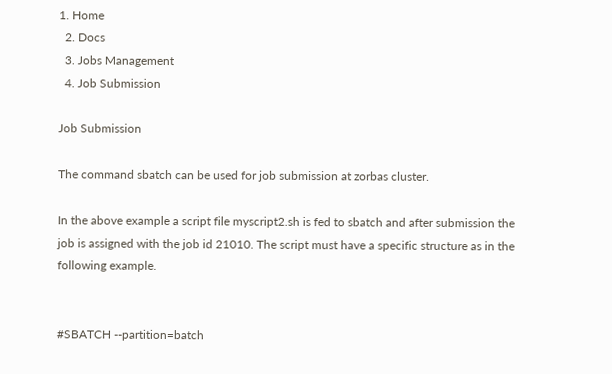1. Home
  2. Docs
  3. Jobs Management
  4. Job Submission

Job Submission

The command sbatch can be used for job submission at zorbas cluster.

In the above example a script file myscript2.sh is fed to sbatch and after submission the job is assigned with the job id 21010. The script must have a specific structure as in the following example.


#SBATCH --partition=batch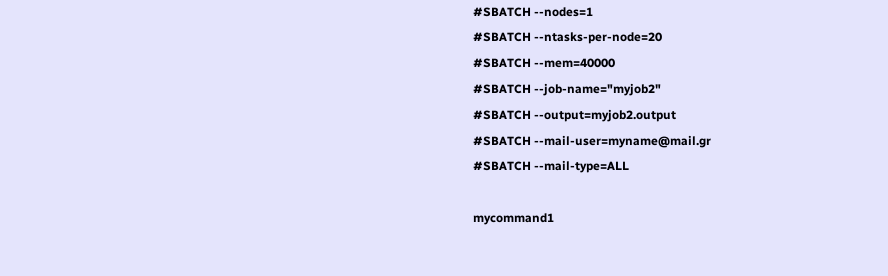#SBATCH --nodes=1
#SBATCH --ntasks-per-node=20
#SBATCH --mem=40000
#SBATCH --job-name="myjob2"
#SBATCH --output=myjob2.output
#SBATCH --mail-user=myname@mail.gr
#SBATCH --mail-type=ALL

mycommand1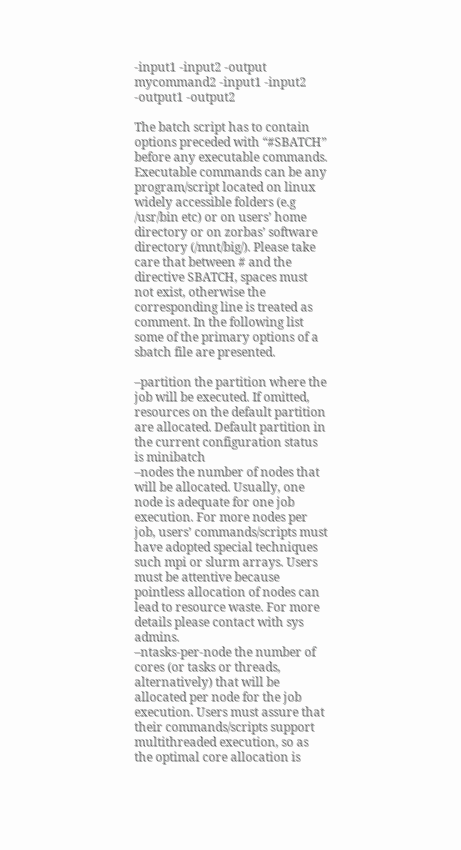-input1 -input2 -output
mycommand2 -input1 -input2 -output1 -output2

The batch script has to contain options preceded with “#SBATCH” before any executable commands. Executable commands can be any program/script located on linux widely accessible folders (e.g /usr/bin etc) or on users’ home directory or on zorbas’ software directory (/mnt/big/). Please take care that between # and the directive SBATCH, spaces must not exist, otherwise the corresponding line is treated as comment. In the following list some of the primary options of a sbatch file are presented.

–partition the partition where the job will be executed. If omitted, resources on the default partition are allocated. Default partition in the current configuration status is minibatch
–nodes the number of nodes that will be allocated. Usually, one node is adequate for one job execution. For more nodes per job, users’ commands/scripts must have adopted special techniques such mpi or slurm arrays. Users must be attentive because pointless allocation of nodes can lead to resource waste. For more details please contact with sys admins.
–ntasks-per-node the number of cores (or tasks or threads, alternatively) that will be allocated per node for the job execution. Users must assure that their commands/scripts support multithreaded execution, so as the optimal core allocation is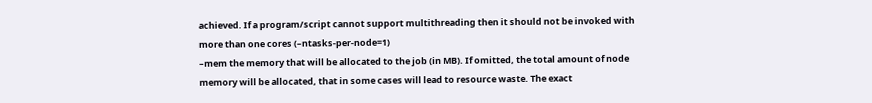achieved. If a program/script cannot support multithreading then it should not be invoked with more than one cores (–ntasks-per-node=1)
–mem the memory that will be allocated to the job (in MB). If omitted, the total amount of node memory will be allocated, that in some cases will lead to resource waste. The exact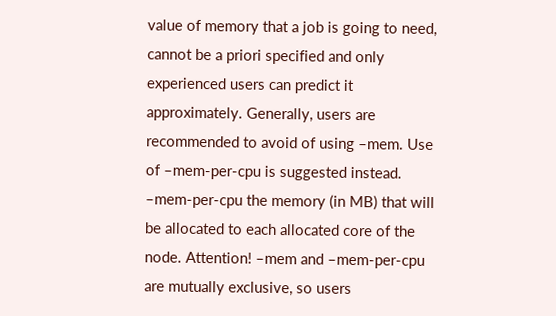value of memory that a job is going to need, cannot be a priori specified and only experienced users can predict it approximately. Generally, users are recommended to avoid of using –mem. Use of –mem-per-cpu is suggested instead.
–mem-per-cpu the memory (in MB) that will be allocated to each allocated core of the node. Attention! –mem and –mem-per-cpu are mutually exclusive, so users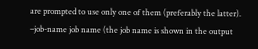are prompted to use only one of them (preferably the latter).
–job-name job name (the job name is shown in the output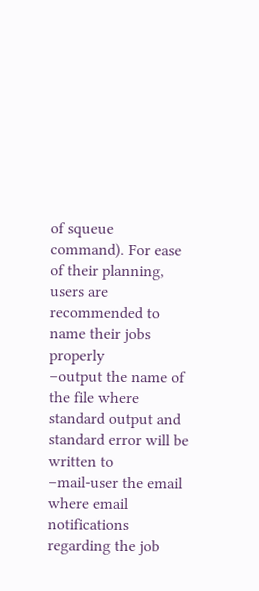of squeue command). For ease of their planning, users are recommended to name their jobs properly
–output the name of the file where standard output and standard error will be written to
–mail-user the email where email notifications regarding the job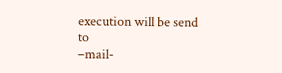execution will be send to
–mail-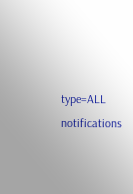type=ALL notifications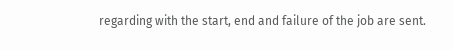regarding with the start, end and failure of the job are sent.